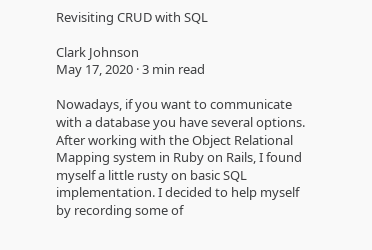Revisiting CRUD with SQL

Clark Johnson
May 17, 2020 · 3 min read

Nowadays, if you want to communicate with a database you have several options. After working with the Object Relational Mapping system in Ruby on Rails, I found myself a little rusty on basic SQL implementation. I decided to help myself by recording some of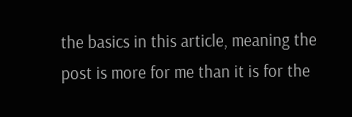the basics in this article, meaning the post is more for me than it is for the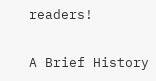readers!

A Brief History